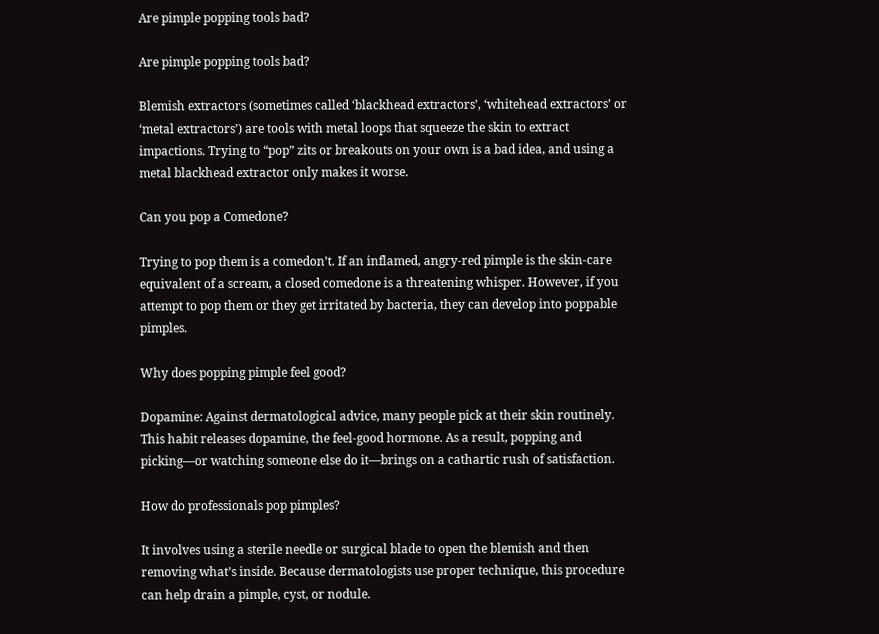Are pimple popping tools bad?

Are pimple popping tools bad?

Blemish extractors (sometimes called ‘blackhead extractors’, ‘whitehead extractors’ or ‘metal extractors’) are tools with metal loops that squeeze the skin to extract impactions. Trying to “pop” zits or breakouts on your own is a bad idea, and using a metal blackhead extractor only makes it worse.

Can you pop a Comedone?

Trying to pop them is a comedon’t. If an inflamed, angry-red pimple is the skin-care equivalent of a scream, a closed comedone is a threatening whisper. However, if you attempt to pop them or they get irritated by bacteria, they can develop into poppable pimples.

Why does popping pimple feel good?

Dopamine: Against dermatological advice, many people pick at their skin routinely. This habit releases dopamine, the feel-good hormone. As a result, popping and picking—or watching someone else do it—brings on a cathartic rush of satisfaction.

How do professionals pop pimples?

It involves using a sterile needle or surgical blade to open the blemish and then removing what’s inside. Because dermatologists use proper technique, this procedure can help drain a pimple, cyst, or nodule.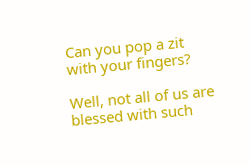Can you pop a zit with your fingers?

Well, not all of us are blessed with such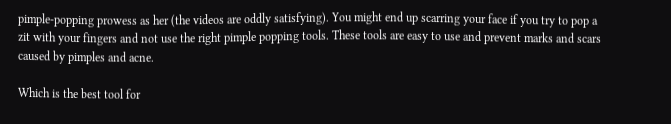pimple-popping prowess as her (the videos are oddly satisfying). You might end up scarring your face if you try to pop a zit with your fingers and not use the right pimple popping tools. These tools are easy to use and prevent marks and scars caused by pimples and acne.

Which is the best tool for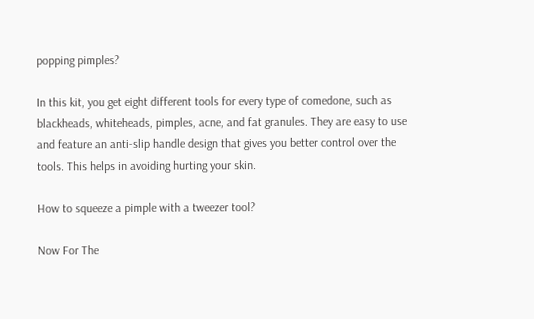popping pimples?

In this kit, you get eight different tools for every type of comedone, such as blackheads, whiteheads, pimples, acne, and fat granules. They are easy to use and feature an anti-slip handle design that gives you better control over the tools. This helps in avoiding hurting your skin.

How to squeeze a pimple with a tweezer tool?

Now For The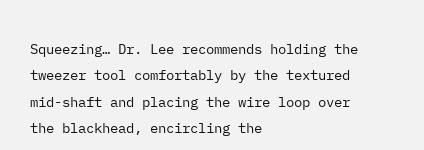Squeezing… Dr. Lee recommends holding the tweezer tool comfortably by the textured mid-shaft and placing the wire loop over the blackhead, encircling the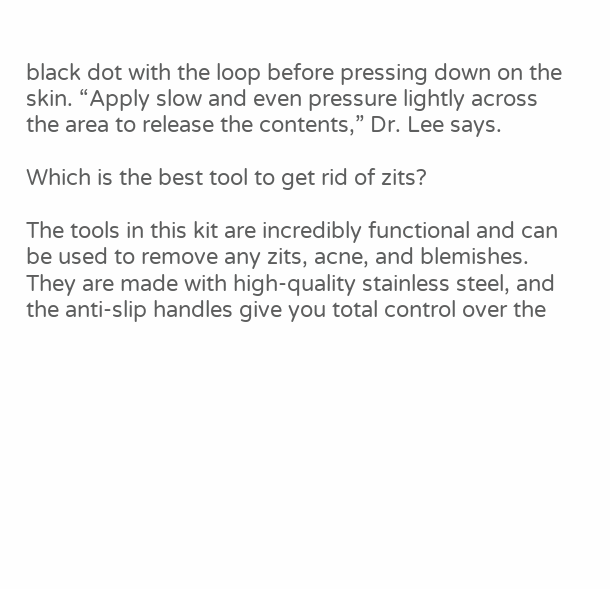black dot with the loop before pressing down on the skin. “Apply slow and even pressure lightly across the area to release the contents,” Dr. Lee says.

Which is the best tool to get rid of zits?

The tools in this kit are incredibly functional and can be used to remove any zits, acne, and blemishes. They are made with high-quality stainless steel, and the anti-slip handles give you total control over the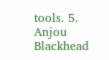tools. 5. Anjou Blackhead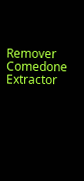Remover Comedone Extractor